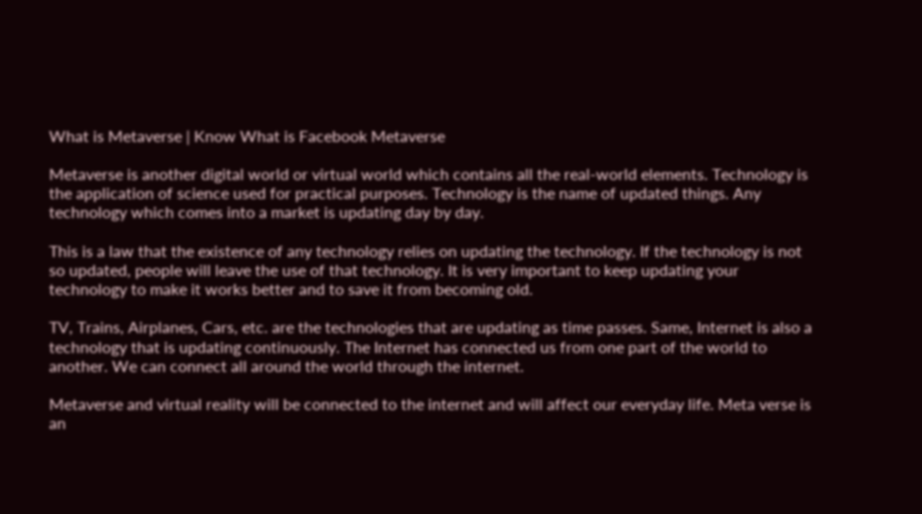What is Metaverse | Know What is Facebook Metaverse

Metaverse is another digital world or virtual world which contains all the real-world elements. Technology is the application of science used for practical purposes. Technology is the name of updated things. Any technology which comes into a market is updating day by day.

This is a law that the existence of any technology relies on updating the technology. If the technology is not so updated, people will leave the use of that technology. It is very important to keep updating your technology to make it works better and to save it from becoming old.

TV, Trains, Airplanes, Cars, etc. are the technologies that are updating as time passes. Same, Internet is also a technology that is updating continuously. The Internet has connected us from one part of the world to another. We can connect all around the world through the internet.

Metaverse and virtual reality will be connected to the internet and will affect our everyday life. Meta verse is an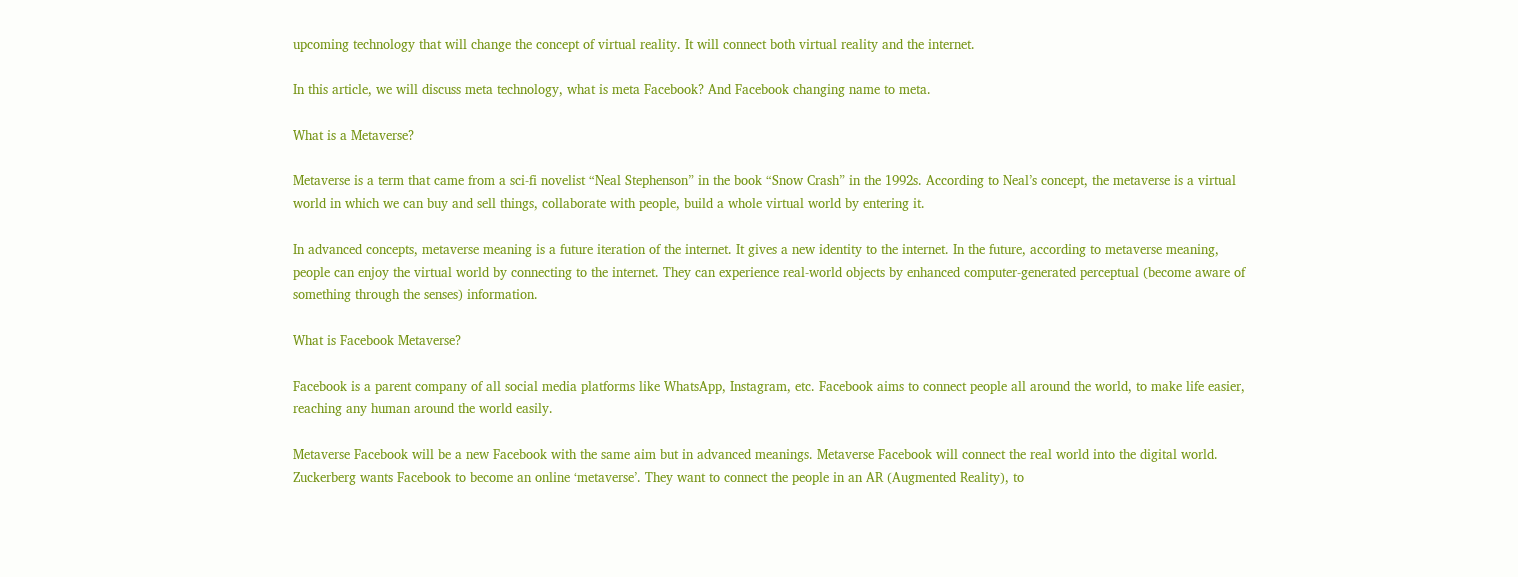upcoming technology that will change the concept of virtual reality. It will connect both virtual reality and the internet.

In this article, we will discuss meta technology, what is meta Facebook? And Facebook changing name to meta.

What is a Metaverse?

Metaverse is a term that came from a sci-fi novelist “Neal Stephenson” in the book “Snow Crash” in the 1992s. According to Neal’s concept, the metaverse is a virtual world in which we can buy and sell things, collaborate with people, build a whole virtual world by entering it.

In advanced concepts, metaverse meaning is a future iteration of the internet. It gives a new identity to the internet. In the future, according to metaverse meaning, people can enjoy the virtual world by connecting to the internet. They can experience real-world objects by enhanced computer-generated perceptual (become aware of something through the senses) information.

What is Facebook Metaverse?

Facebook is a parent company of all social media platforms like WhatsApp, Instagram, etc. Facebook aims to connect people all around the world, to make life easier, reaching any human around the world easily.

Metaverse Facebook will be a new Facebook with the same aim but in advanced meanings. Metaverse Facebook will connect the real world into the digital world. Zuckerberg wants Facebook to become an online ‘metaverse’. They want to connect the people in an AR (Augmented Reality), to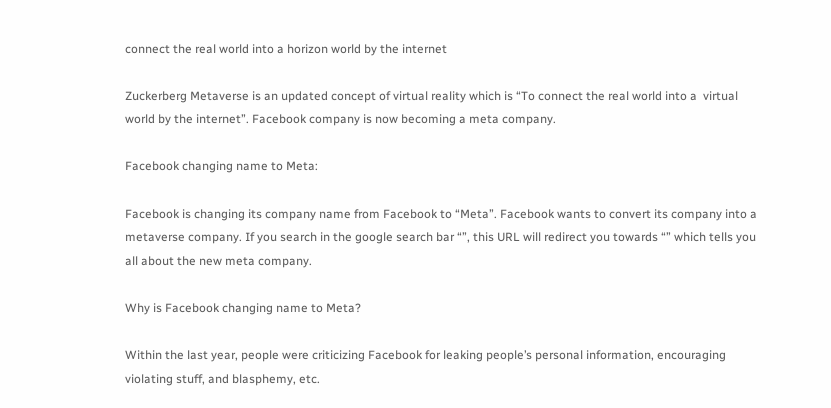connect the real world into a horizon world by the internet

Zuckerberg Metaverse is an updated concept of virtual reality which is “To connect the real world into a  virtual world by the internet”. Facebook company is now becoming a meta company.

Facebook changing name to Meta:

Facebook is changing its company name from Facebook to “Meta”. Facebook wants to convert its company into a metaverse company. If you search in the google search bar “”, this URL will redirect you towards “” which tells you all about the new meta company.

Why is Facebook changing name to Meta?

Within the last year, people were criticizing Facebook for leaking people’s personal information, encouraging violating stuff, and blasphemy, etc.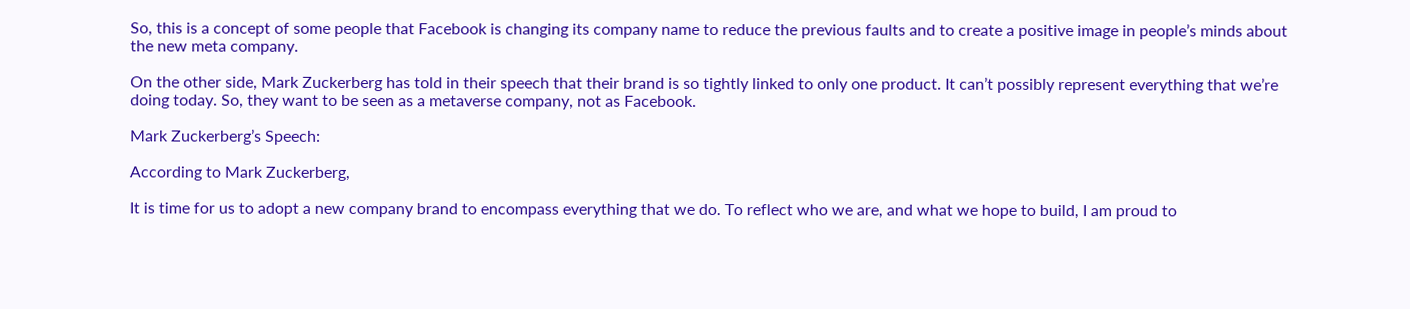So, this is a concept of some people that Facebook is changing its company name to reduce the previous faults and to create a positive image in people’s minds about the new meta company.

On the other side, Mark Zuckerberg has told in their speech that their brand is so tightly linked to only one product. It can’t possibly represent everything that we’re doing today. So, they want to be seen as a metaverse company, not as Facebook.

Mark Zuckerberg’s Speech:

According to Mark Zuckerberg,

It is time for us to adopt a new company brand to encompass everything that we do. To reflect who we are, and what we hope to build, I am proud to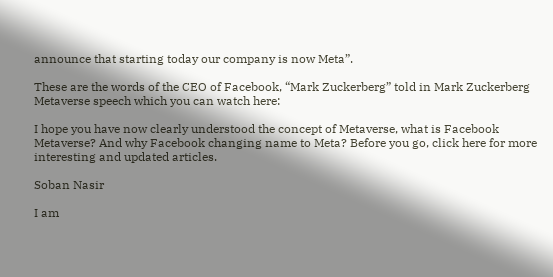announce that starting today our company is now Meta”.

These are the words of the CEO of Facebook, “Mark Zuckerberg” told in Mark Zuckerberg Metaverse speech which you can watch here:

I hope you have now clearly understood the concept of Metaverse, what is Facebook Metaverse? And why Facebook changing name to Meta? Before you go, click here for more interesting and updated articles.

Soban Nasir

I am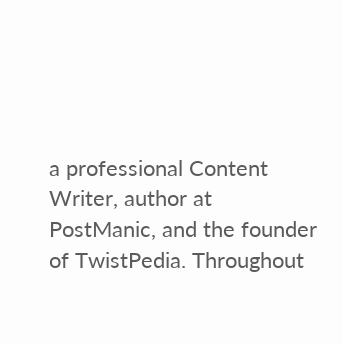a professional Content Writer, author at PostManic, and the founder of TwistPedia. Throughout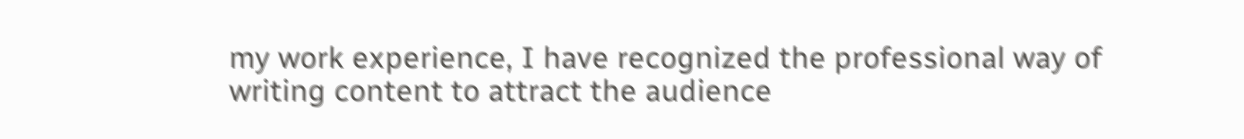my work experience, I have recognized the professional way of writing content to attract the audience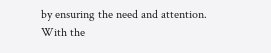by ensuring the need and attention. With the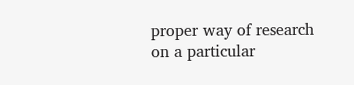proper way of research on a particular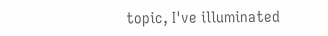topic, I've illuminated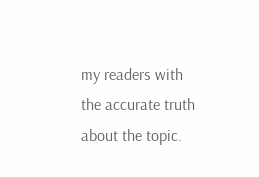my readers with the accurate truth about the topic.